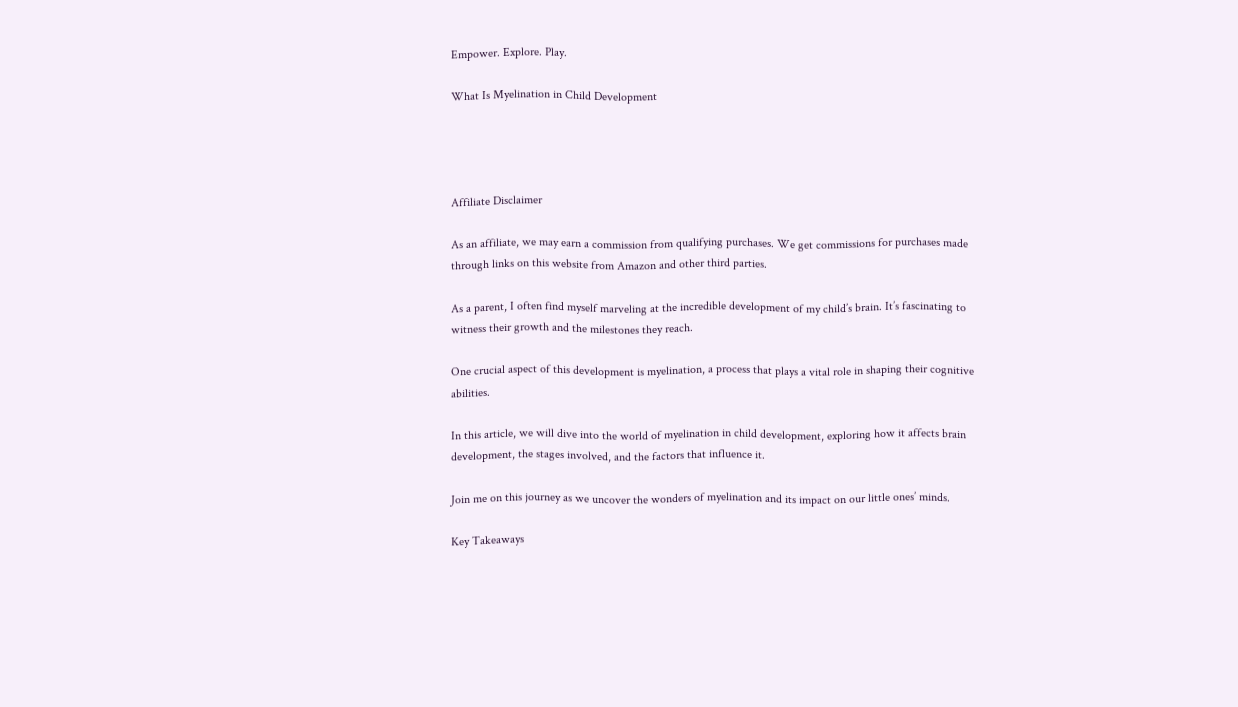Empower. Explore. Play.

What Is Myelination in Child Development




Affiliate Disclaimer

As an affiliate, we may earn a commission from qualifying purchases. We get commissions for purchases made through links on this website from Amazon and other third parties.

As a parent, I often find myself marveling at the incredible development of my child’s brain. It’s fascinating to witness their growth and the milestones they reach.

One crucial aspect of this development is myelination, a process that plays a vital role in shaping their cognitive abilities.

In this article, we will dive into the world of myelination in child development, exploring how it affects brain development, the stages involved, and the factors that influence it.

Join me on this journey as we uncover the wonders of myelination and its impact on our little ones’ minds.

Key Takeaways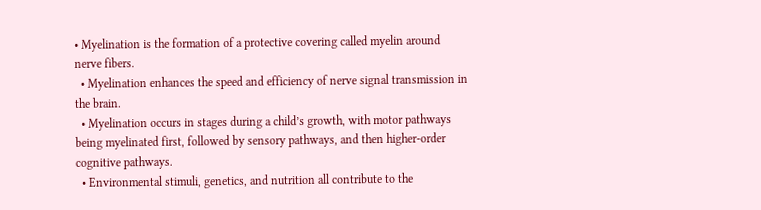• Myelination is the formation of a protective covering called myelin around nerve fibers.
  • Myelination enhances the speed and efficiency of nerve signal transmission in the brain.
  • Myelination occurs in stages during a child’s growth, with motor pathways being myelinated first, followed by sensory pathways, and then higher-order cognitive pathways.
  • Environmental stimuli, genetics, and nutrition all contribute to the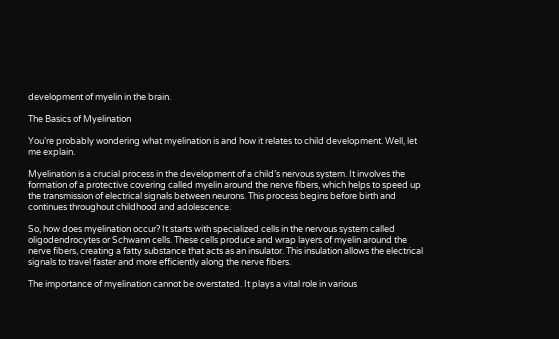development of myelin in the brain.

The Basics of Myelination

You’re probably wondering what myelination is and how it relates to child development. Well, let me explain.

Myelination is a crucial process in the development of a child’s nervous system. It involves the formation of a protective covering called myelin around the nerve fibers, which helps to speed up the transmission of electrical signals between neurons. This process begins before birth and continues throughout childhood and adolescence.

So, how does myelination occur? It starts with specialized cells in the nervous system called oligodendrocytes or Schwann cells. These cells produce and wrap layers of myelin around the nerve fibers, creating a fatty substance that acts as an insulator. This insulation allows the electrical signals to travel faster and more efficiently along the nerve fibers.

The importance of myelination cannot be overstated. It plays a vital role in various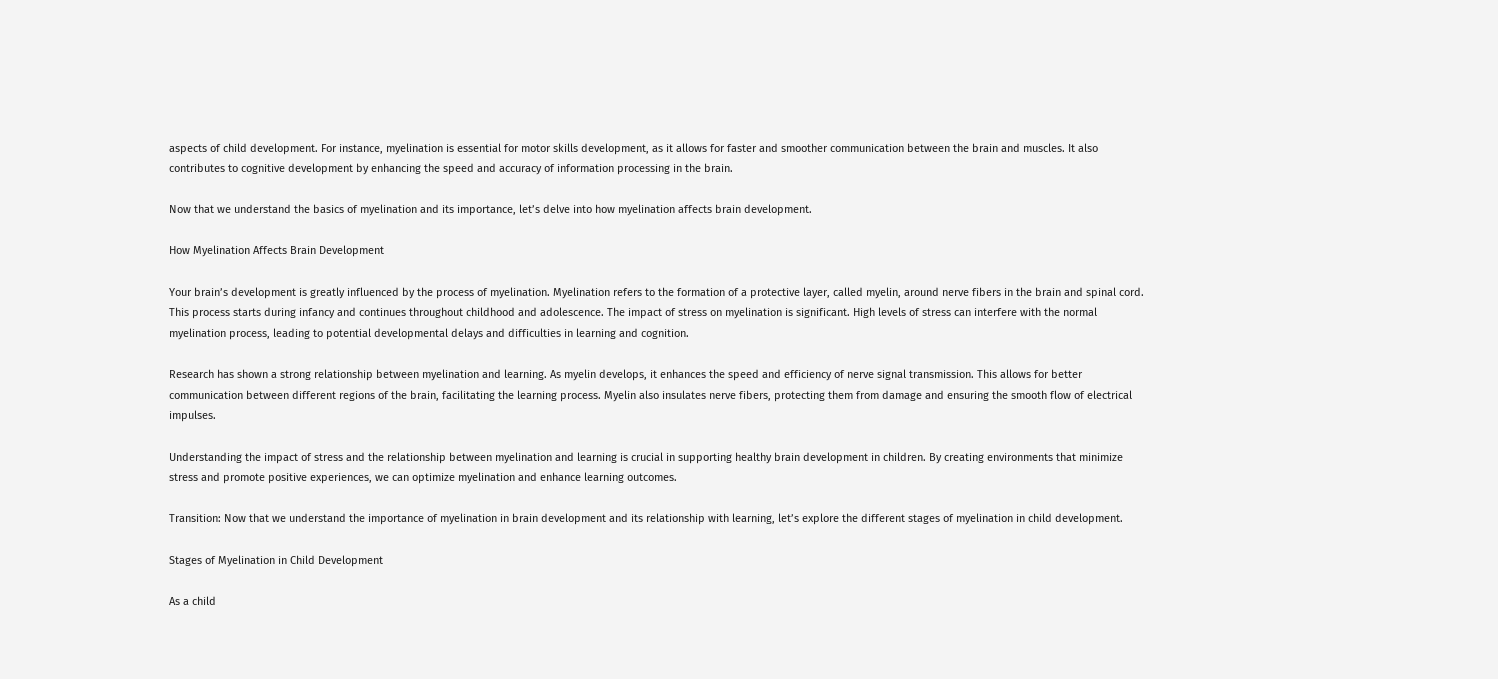aspects of child development. For instance, myelination is essential for motor skills development, as it allows for faster and smoother communication between the brain and muscles. It also contributes to cognitive development by enhancing the speed and accuracy of information processing in the brain.

Now that we understand the basics of myelination and its importance, let’s delve into how myelination affects brain development.

How Myelination Affects Brain Development

Your brain’s development is greatly influenced by the process of myelination. Myelination refers to the formation of a protective layer, called myelin, around nerve fibers in the brain and spinal cord. This process starts during infancy and continues throughout childhood and adolescence. The impact of stress on myelination is significant. High levels of stress can interfere with the normal myelination process, leading to potential developmental delays and difficulties in learning and cognition.

Research has shown a strong relationship between myelination and learning. As myelin develops, it enhances the speed and efficiency of nerve signal transmission. This allows for better communication between different regions of the brain, facilitating the learning process. Myelin also insulates nerve fibers, protecting them from damage and ensuring the smooth flow of electrical impulses.

Understanding the impact of stress and the relationship between myelination and learning is crucial in supporting healthy brain development in children. By creating environments that minimize stress and promote positive experiences, we can optimize myelination and enhance learning outcomes.

Transition: Now that we understand the importance of myelination in brain development and its relationship with learning, let’s explore the different stages of myelination in child development.

Stages of Myelination in Child Development

As a child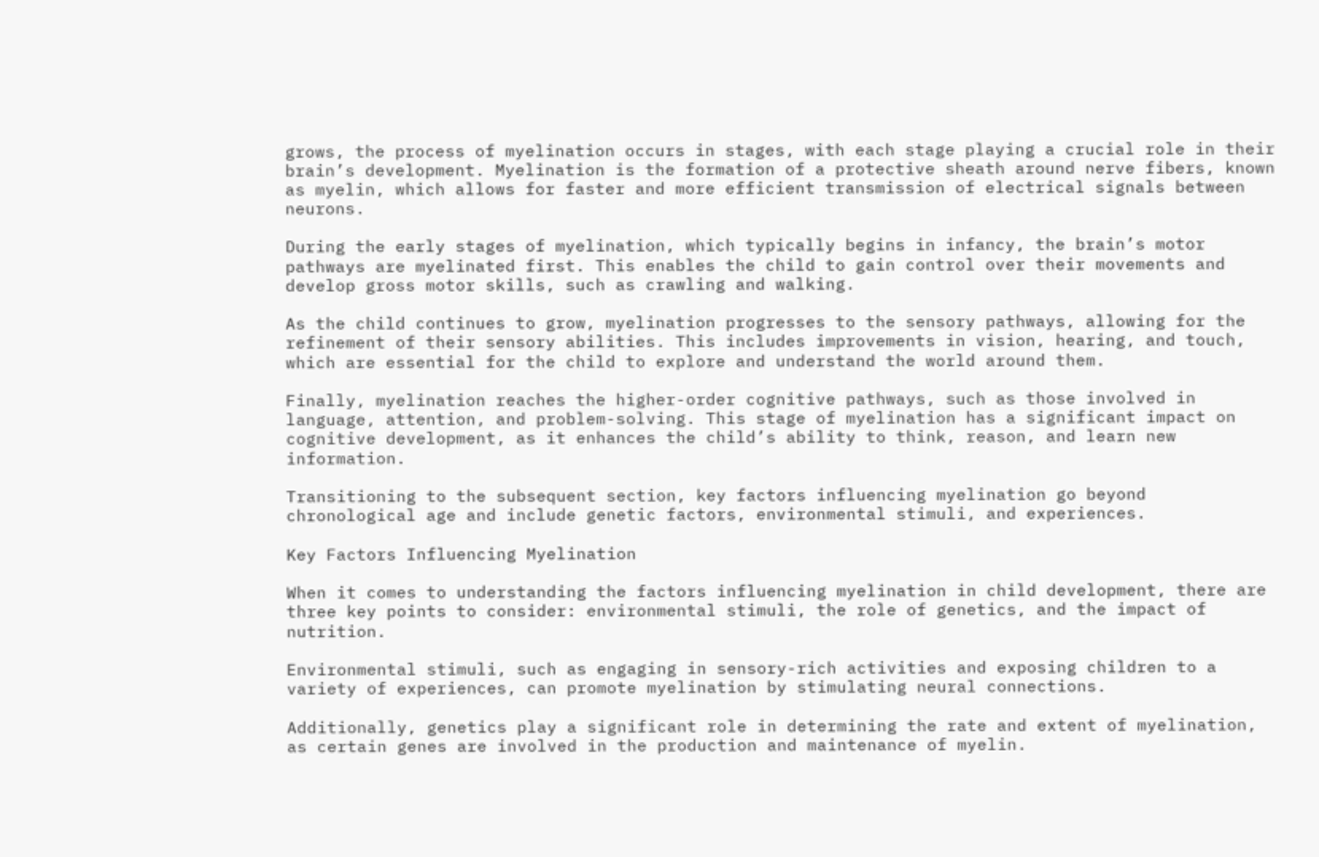grows, the process of myelination occurs in stages, with each stage playing a crucial role in their brain’s development. Myelination is the formation of a protective sheath around nerve fibers, known as myelin, which allows for faster and more efficient transmission of electrical signals between neurons.

During the early stages of myelination, which typically begins in infancy, the brain’s motor pathways are myelinated first. This enables the child to gain control over their movements and develop gross motor skills, such as crawling and walking.

As the child continues to grow, myelination progresses to the sensory pathways, allowing for the refinement of their sensory abilities. This includes improvements in vision, hearing, and touch, which are essential for the child to explore and understand the world around them.

Finally, myelination reaches the higher-order cognitive pathways, such as those involved in language, attention, and problem-solving. This stage of myelination has a significant impact on cognitive development, as it enhances the child’s ability to think, reason, and learn new information.

Transitioning to the subsequent section, key factors influencing myelination go beyond chronological age and include genetic factors, environmental stimuli, and experiences.

Key Factors Influencing Myelination

When it comes to understanding the factors influencing myelination in child development, there are three key points to consider: environmental stimuli, the role of genetics, and the impact of nutrition.

Environmental stimuli, such as engaging in sensory-rich activities and exposing children to a variety of experiences, can promote myelination by stimulating neural connections.

Additionally, genetics play a significant role in determining the rate and extent of myelination, as certain genes are involved in the production and maintenance of myelin.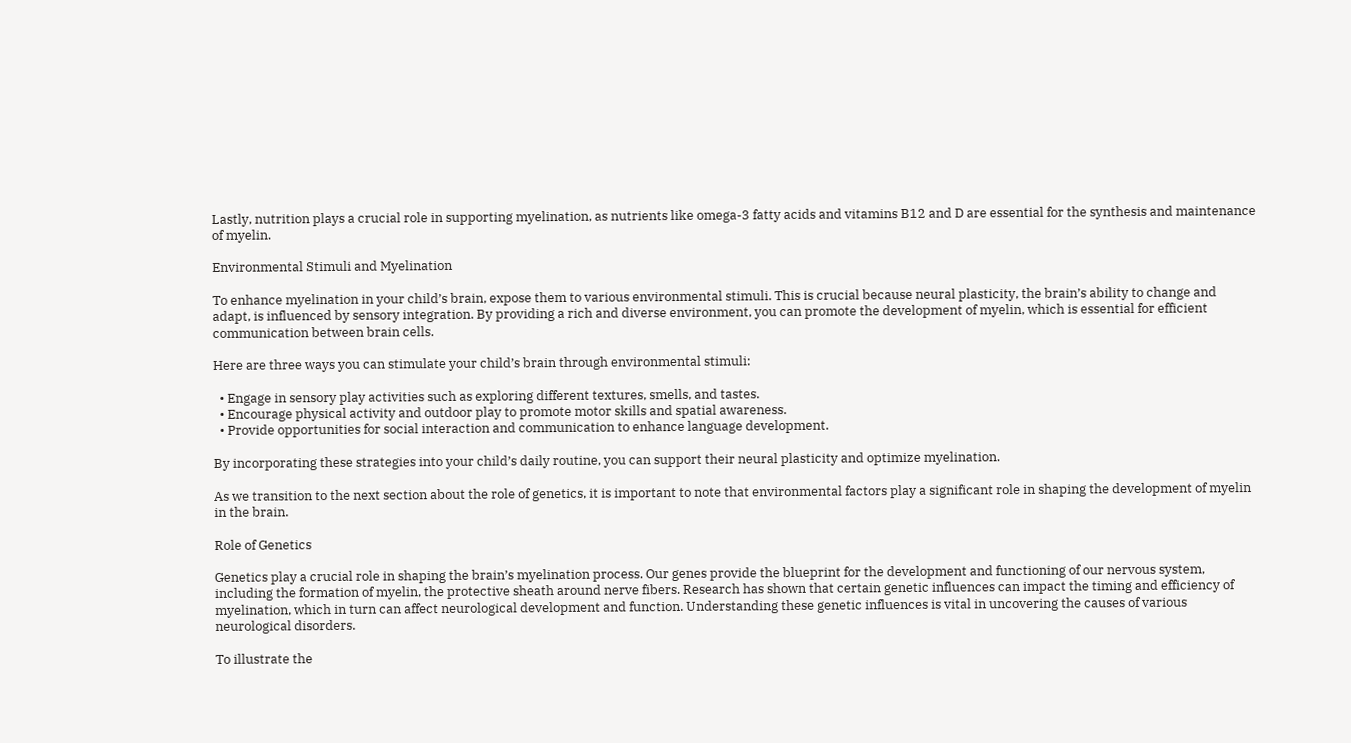Lastly, nutrition plays a crucial role in supporting myelination, as nutrients like omega-3 fatty acids and vitamins B12 and D are essential for the synthesis and maintenance of myelin.

Environmental Stimuli and Myelination

To enhance myelination in your child’s brain, expose them to various environmental stimuli. This is crucial because neural plasticity, the brain’s ability to change and adapt, is influenced by sensory integration. By providing a rich and diverse environment, you can promote the development of myelin, which is essential for efficient communication between brain cells.

Here are three ways you can stimulate your child’s brain through environmental stimuli:

  • Engage in sensory play activities such as exploring different textures, smells, and tastes.
  • Encourage physical activity and outdoor play to promote motor skills and spatial awareness.
  • Provide opportunities for social interaction and communication to enhance language development.

By incorporating these strategies into your child’s daily routine, you can support their neural plasticity and optimize myelination.

As we transition to the next section about the role of genetics, it is important to note that environmental factors play a significant role in shaping the development of myelin in the brain.

Role of Genetics

Genetics play a crucial role in shaping the brain’s myelination process. Our genes provide the blueprint for the development and functioning of our nervous system, including the formation of myelin, the protective sheath around nerve fibers. Research has shown that certain genetic influences can impact the timing and efficiency of myelination, which in turn can affect neurological development and function. Understanding these genetic influences is vital in uncovering the causes of various neurological disorders.

To illustrate the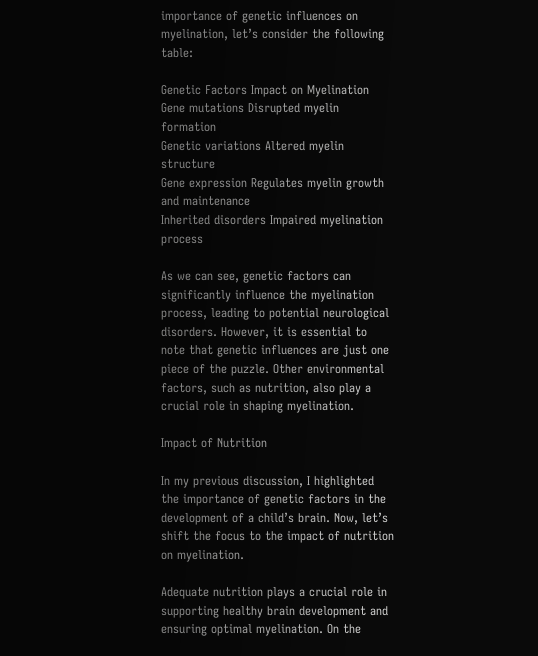importance of genetic influences on myelination, let’s consider the following table:

Genetic Factors Impact on Myelination
Gene mutations Disrupted myelin formation
Genetic variations Altered myelin structure
Gene expression Regulates myelin growth and maintenance
Inherited disorders Impaired myelination process

As we can see, genetic factors can significantly influence the myelination process, leading to potential neurological disorders. However, it is essential to note that genetic influences are just one piece of the puzzle. Other environmental factors, such as nutrition, also play a crucial role in shaping myelination.

Impact of Nutrition

In my previous discussion, I highlighted the importance of genetic factors in the development of a child’s brain. Now, let’s shift the focus to the impact of nutrition on myelination.

Adequate nutrition plays a crucial role in supporting healthy brain development and ensuring optimal myelination. On the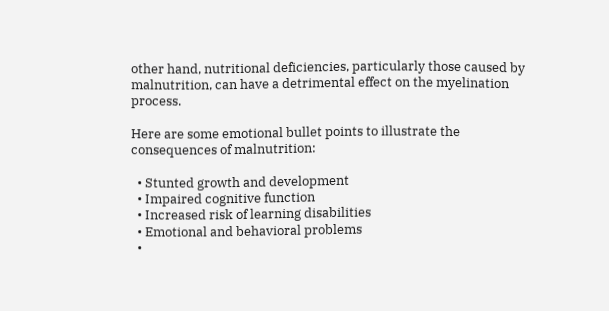other hand, nutritional deficiencies, particularly those caused by malnutrition, can have a detrimental effect on the myelination process.

Here are some emotional bullet points to illustrate the consequences of malnutrition:

  • Stunted growth and development
  • Impaired cognitive function
  • Increased risk of learning disabilities
  • Emotional and behavioral problems
  •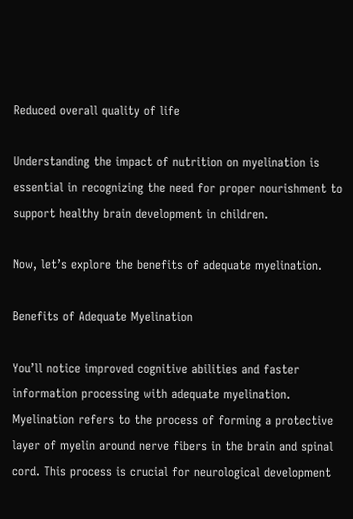Reduced overall quality of life

Understanding the impact of nutrition on myelination is essential in recognizing the need for proper nourishment to support healthy brain development in children.

Now, let’s explore the benefits of adequate myelination.

Benefits of Adequate Myelination

You’ll notice improved cognitive abilities and faster information processing with adequate myelination. Myelination refers to the process of forming a protective layer of myelin around nerve fibers in the brain and spinal cord. This process is crucial for neurological development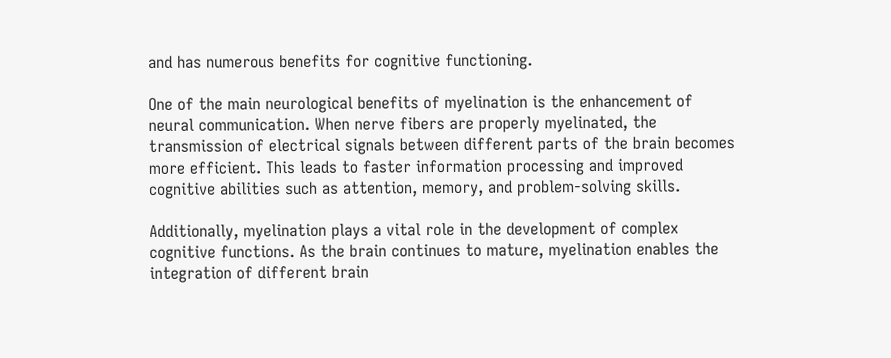and has numerous benefits for cognitive functioning.

One of the main neurological benefits of myelination is the enhancement of neural communication. When nerve fibers are properly myelinated, the transmission of electrical signals between different parts of the brain becomes more efficient. This leads to faster information processing and improved cognitive abilities such as attention, memory, and problem-solving skills.

Additionally, myelination plays a vital role in the development of complex cognitive functions. As the brain continues to mature, myelination enables the integration of different brain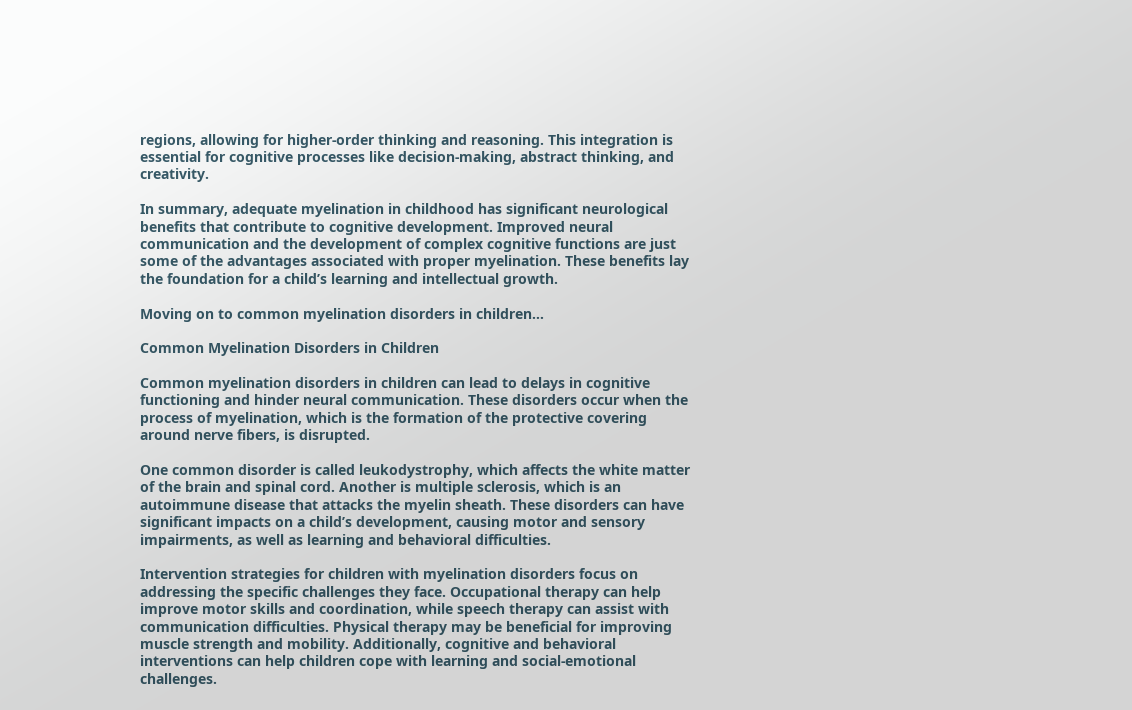regions, allowing for higher-order thinking and reasoning. This integration is essential for cognitive processes like decision-making, abstract thinking, and creativity.

In summary, adequate myelination in childhood has significant neurological benefits that contribute to cognitive development. Improved neural communication and the development of complex cognitive functions are just some of the advantages associated with proper myelination. These benefits lay the foundation for a child’s learning and intellectual growth.

Moving on to common myelination disorders in children…

Common Myelination Disorders in Children

Common myelination disorders in children can lead to delays in cognitive functioning and hinder neural communication. These disorders occur when the process of myelination, which is the formation of the protective covering around nerve fibers, is disrupted.

One common disorder is called leukodystrophy, which affects the white matter of the brain and spinal cord. Another is multiple sclerosis, which is an autoimmune disease that attacks the myelin sheath. These disorders can have significant impacts on a child’s development, causing motor and sensory impairments, as well as learning and behavioral difficulties.

Intervention strategies for children with myelination disorders focus on addressing the specific challenges they face. Occupational therapy can help improve motor skills and coordination, while speech therapy can assist with communication difficulties. Physical therapy may be beneficial for improving muscle strength and mobility. Additionally, cognitive and behavioral interventions can help children cope with learning and social-emotional challenges.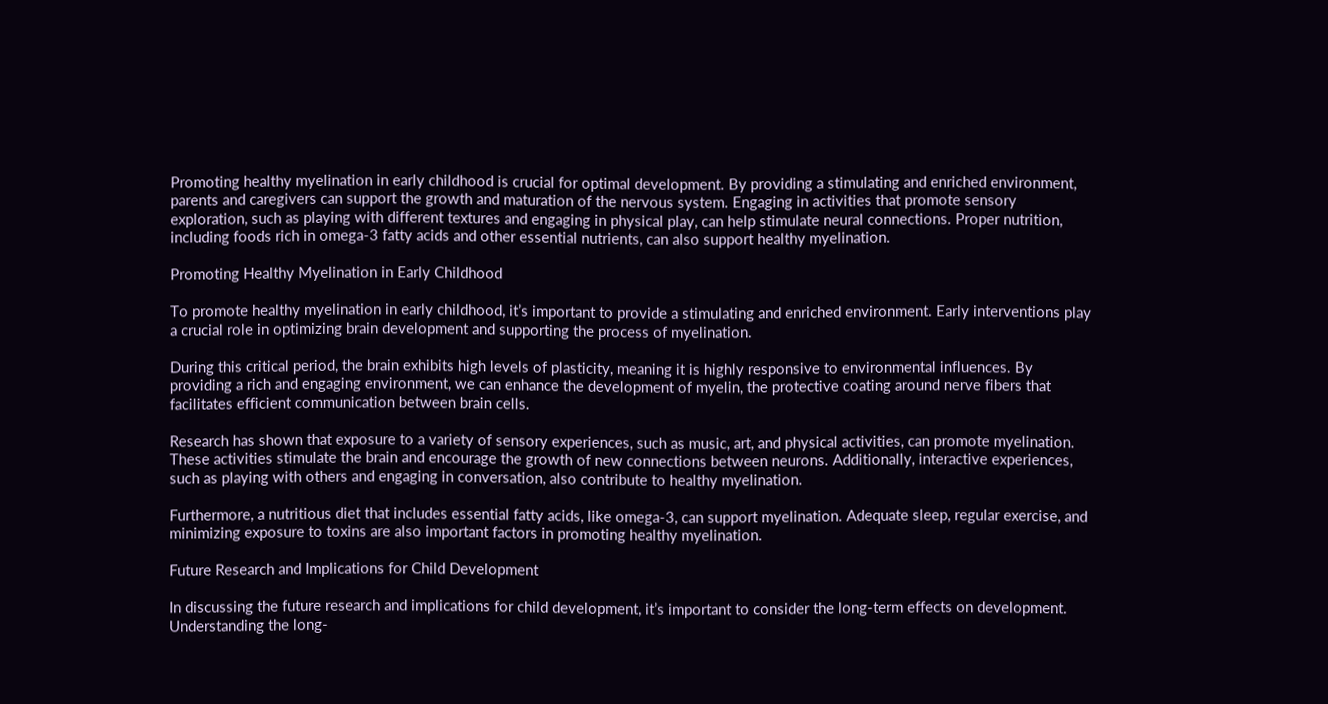Promoting healthy myelination in early childhood is crucial for optimal development. By providing a stimulating and enriched environment, parents and caregivers can support the growth and maturation of the nervous system. Engaging in activities that promote sensory exploration, such as playing with different textures and engaging in physical play, can help stimulate neural connections. Proper nutrition, including foods rich in omega-3 fatty acids and other essential nutrients, can also support healthy myelination.

Promoting Healthy Myelination in Early Childhood

To promote healthy myelination in early childhood, it’s important to provide a stimulating and enriched environment. Early interventions play a crucial role in optimizing brain development and supporting the process of myelination.

During this critical period, the brain exhibits high levels of plasticity, meaning it is highly responsive to environmental influences. By providing a rich and engaging environment, we can enhance the development of myelin, the protective coating around nerve fibers that facilitates efficient communication between brain cells.

Research has shown that exposure to a variety of sensory experiences, such as music, art, and physical activities, can promote myelination. These activities stimulate the brain and encourage the growth of new connections between neurons. Additionally, interactive experiences, such as playing with others and engaging in conversation, also contribute to healthy myelination.

Furthermore, a nutritious diet that includes essential fatty acids, like omega-3, can support myelination. Adequate sleep, regular exercise, and minimizing exposure to toxins are also important factors in promoting healthy myelination.

Future Research and Implications for Child Development

In discussing the future research and implications for child development, it’s important to consider the long-term effects on development. Understanding the long-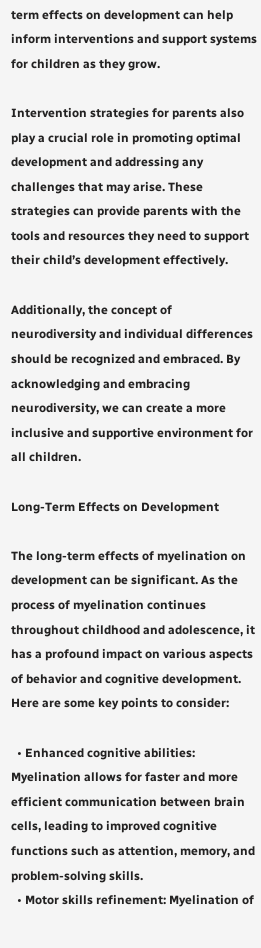term effects on development can help inform interventions and support systems for children as they grow.

Intervention strategies for parents also play a crucial role in promoting optimal development and addressing any challenges that may arise. These strategies can provide parents with the tools and resources they need to support their child’s development effectively.

Additionally, the concept of neurodiversity and individual differences should be recognized and embraced. By acknowledging and embracing neurodiversity, we can create a more inclusive and supportive environment for all children.

Long-Term Effects on Development

The long-term effects of myelination on development can be significant. As the process of myelination continues throughout childhood and adolescence, it has a profound impact on various aspects of behavior and cognitive development. Here are some key points to consider:

  • Enhanced cognitive abilities: Myelination allows for faster and more efficient communication between brain cells, leading to improved cognitive functions such as attention, memory, and problem-solving skills.
  • Motor skills refinement: Myelination of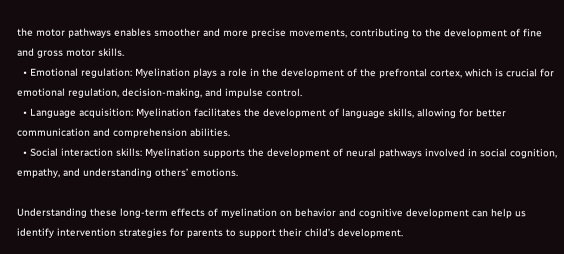the motor pathways enables smoother and more precise movements, contributing to the development of fine and gross motor skills.
  • Emotional regulation: Myelination plays a role in the development of the prefrontal cortex, which is crucial for emotional regulation, decision-making, and impulse control.
  • Language acquisition: Myelination facilitates the development of language skills, allowing for better communication and comprehension abilities.
  • Social interaction skills: Myelination supports the development of neural pathways involved in social cognition, empathy, and understanding others’ emotions.

Understanding these long-term effects of myelination on behavior and cognitive development can help us identify intervention strategies for parents to support their child’s development.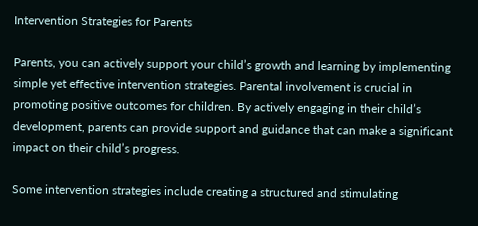Intervention Strategies for Parents

Parents, you can actively support your child’s growth and learning by implementing simple yet effective intervention strategies. Parental involvement is crucial in promoting positive outcomes for children. By actively engaging in their child’s development, parents can provide support and guidance that can make a significant impact on their child’s progress.

Some intervention strategies include creating a structured and stimulating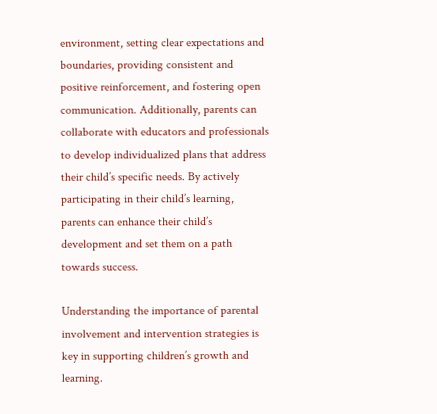environment, setting clear expectations and boundaries, providing consistent and positive reinforcement, and fostering open communication. Additionally, parents can collaborate with educators and professionals to develop individualized plans that address their child’s specific needs. By actively participating in their child’s learning, parents can enhance their child’s development and set them on a path towards success.

Understanding the importance of parental involvement and intervention strategies is key in supporting children’s growth and learning.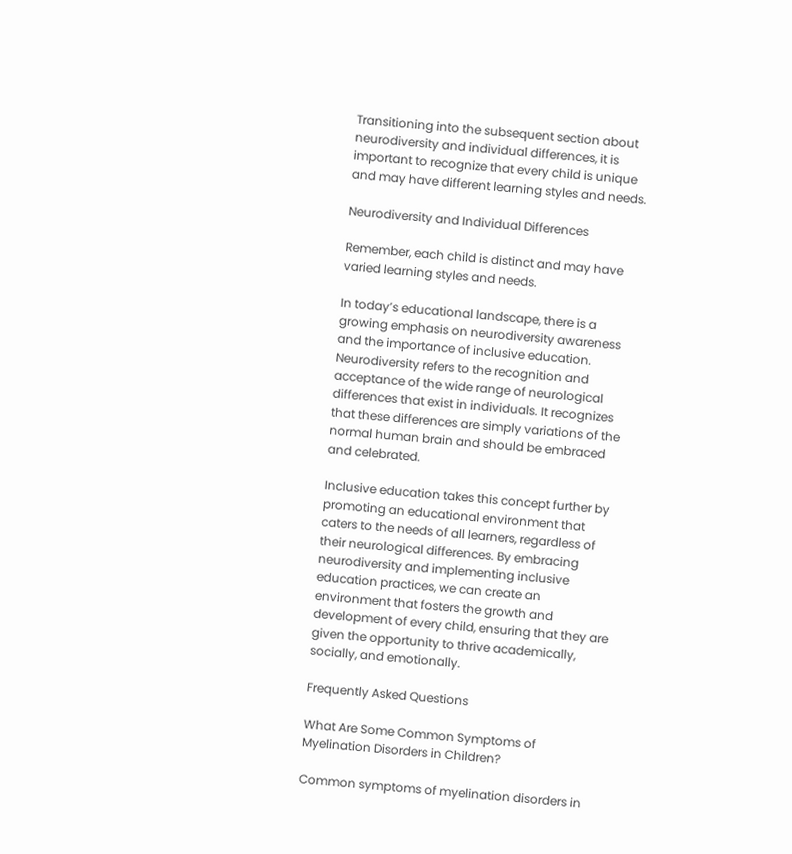Transitioning into the subsequent section about neurodiversity and individual differences, it is important to recognize that every child is unique and may have different learning styles and needs.

Neurodiversity and Individual Differences

Remember, each child is distinct and may have varied learning styles and needs.

In today’s educational landscape, there is a growing emphasis on neurodiversity awareness and the importance of inclusive education. Neurodiversity refers to the recognition and acceptance of the wide range of neurological differences that exist in individuals. It recognizes that these differences are simply variations of the normal human brain and should be embraced and celebrated.

Inclusive education takes this concept further by promoting an educational environment that caters to the needs of all learners, regardless of their neurological differences. By embracing neurodiversity and implementing inclusive education practices, we can create an environment that fosters the growth and development of every child, ensuring that they are given the opportunity to thrive academically, socially, and emotionally.

Frequently Asked Questions

What Are Some Common Symptoms of Myelination Disorders in Children?

Common symptoms of myelination disorders in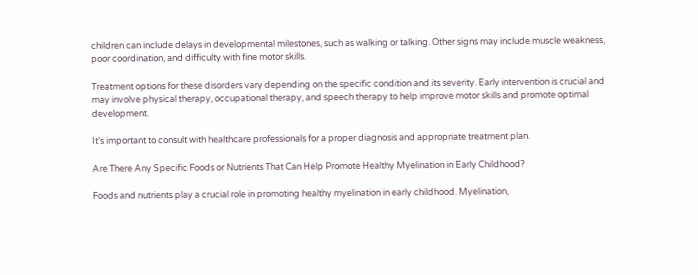children can include delays in developmental milestones, such as walking or talking. Other signs may include muscle weakness, poor coordination, and difficulty with fine motor skills.

Treatment options for these disorders vary depending on the specific condition and its severity. Early intervention is crucial and may involve physical therapy, occupational therapy, and speech therapy to help improve motor skills and promote optimal development.

It’s important to consult with healthcare professionals for a proper diagnosis and appropriate treatment plan.

Are There Any Specific Foods or Nutrients That Can Help Promote Healthy Myelination in Early Childhood?

Foods and nutrients play a crucial role in promoting healthy myelination in early childhood. Myelination,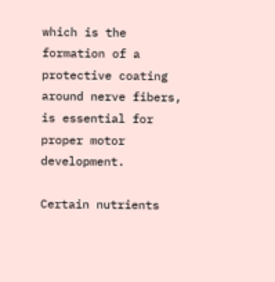which is the formation of a protective coating around nerve fibers, is essential for proper motor development.

Certain nutrients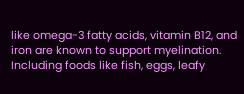like omega-3 fatty acids, vitamin B12, and iron are known to support myelination. Including foods like fish, eggs, leafy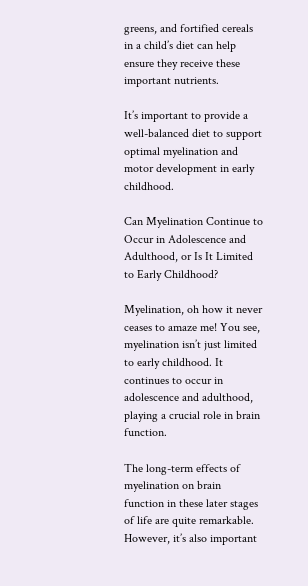greens, and fortified cereals in a child’s diet can help ensure they receive these important nutrients.

It’s important to provide a well-balanced diet to support optimal myelination and motor development in early childhood.

Can Myelination Continue to Occur in Adolescence and Adulthood, or Is It Limited to Early Childhood?

Myelination, oh how it never ceases to amaze me! You see, myelination isn’t just limited to early childhood. It continues to occur in adolescence and adulthood, playing a crucial role in brain function.

The long-term effects of myelination on brain function in these later stages of life are quite remarkable. However, it’s also important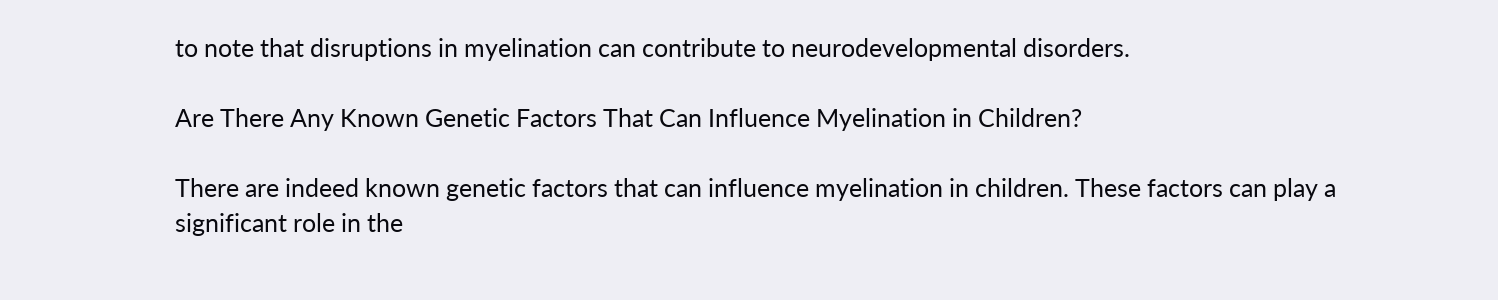to note that disruptions in myelination can contribute to neurodevelopmental disorders.

Are There Any Known Genetic Factors That Can Influence Myelination in Children?

There are indeed known genetic factors that can influence myelination in children. These factors can play a significant role in the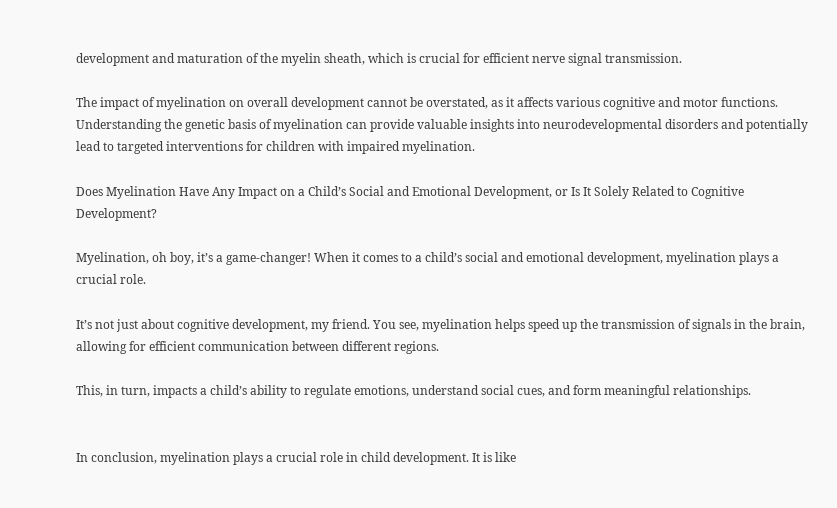development and maturation of the myelin sheath, which is crucial for efficient nerve signal transmission.

The impact of myelination on overall development cannot be overstated, as it affects various cognitive and motor functions. Understanding the genetic basis of myelination can provide valuable insights into neurodevelopmental disorders and potentially lead to targeted interventions for children with impaired myelination.

Does Myelination Have Any Impact on a Child’s Social and Emotional Development, or Is It Solely Related to Cognitive Development?

Myelination, oh boy, it’s a game-changer! When it comes to a child’s social and emotional development, myelination plays a crucial role.

It’s not just about cognitive development, my friend. You see, myelination helps speed up the transmission of signals in the brain, allowing for efficient communication between different regions.

This, in turn, impacts a child’s ability to regulate emotions, understand social cues, and form meaningful relationships.


In conclusion, myelination plays a crucial role in child development. It is like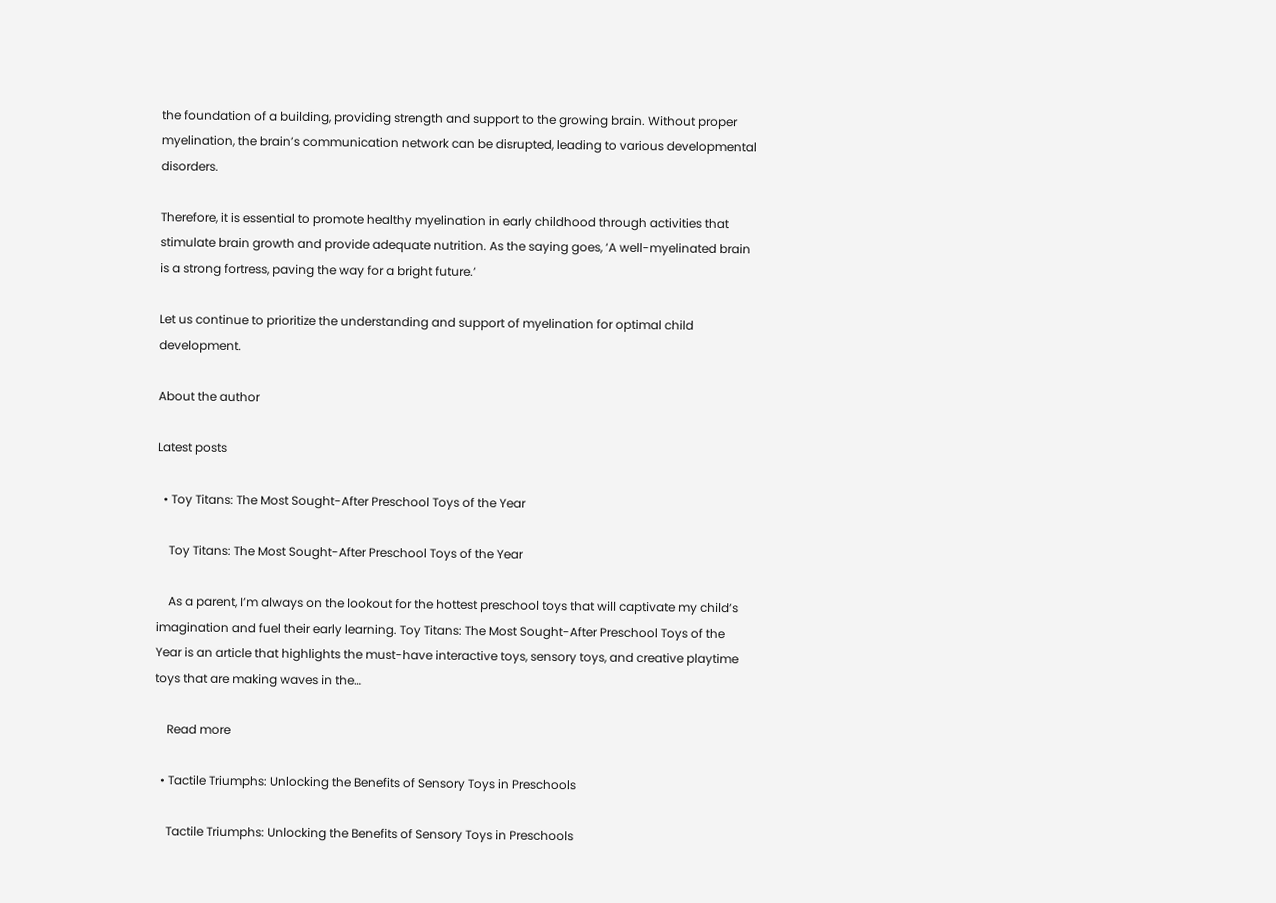the foundation of a building, providing strength and support to the growing brain. Without proper myelination, the brain’s communication network can be disrupted, leading to various developmental disorders.

Therefore, it is essential to promote healthy myelination in early childhood through activities that stimulate brain growth and provide adequate nutrition. As the saying goes, ‘A well-myelinated brain is a strong fortress, paving the way for a bright future.’

Let us continue to prioritize the understanding and support of myelination for optimal child development.

About the author

Latest posts

  • Toy Titans: The Most Sought-After Preschool Toys of the Year

    Toy Titans: The Most Sought-After Preschool Toys of the Year

    As a parent, I’m always on the lookout for the hottest preschool toys that will captivate my child’s imagination and fuel their early learning. Toy Titans: The Most Sought-After Preschool Toys of the Year is an article that highlights the must-have interactive toys, sensory toys, and creative playtime toys that are making waves in the…

    Read more

  • Tactile Triumphs: Unlocking the Benefits of Sensory Toys in Preschools

    Tactile Triumphs: Unlocking the Benefits of Sensory Toys in Preschools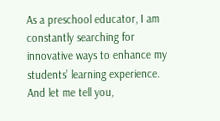As a preschool educator, I am constantly searching for innovative ways to enhance my students’ learning experience. And let me tell you,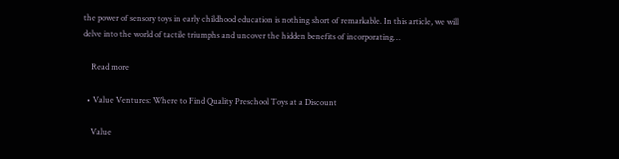the power of sensory toys in early childhood education is nothing short of remarkable. In this article, we will delve into the world of tactile triumphs and uncover the hidden benefits of incorporating…

    Read more

  • Value Ventures: Where to Find Quality Preschool Toys at a Discount

    Value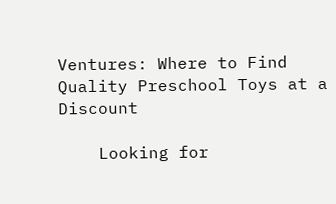Ventures: Where to Find Quality Preschool Toys at a Discount

    Looking for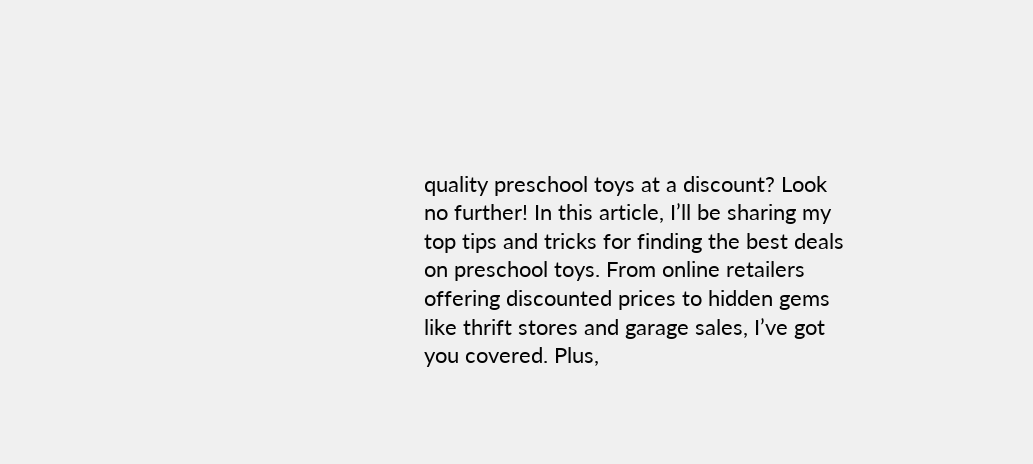quality preschool toys at a discount? Look no further! In this article, I’ll be sharing my top tips and tricks for finding the best deals on preschool toys. From online retailers offering discounted prices to hidden gems like thrift stores and garage sales, I’ve got you covered. Plus,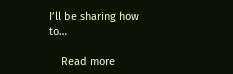I’ll be sharing how to…

    Read more